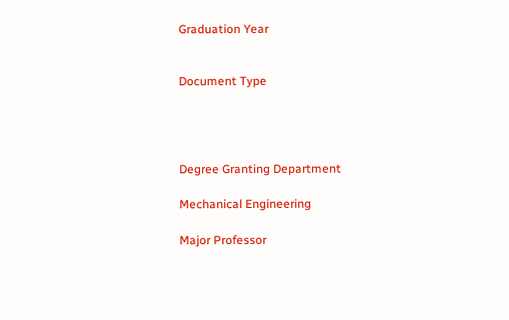Graduation Year


Document Type




Degree Granting Department

Mechanical Engineering

Major Professor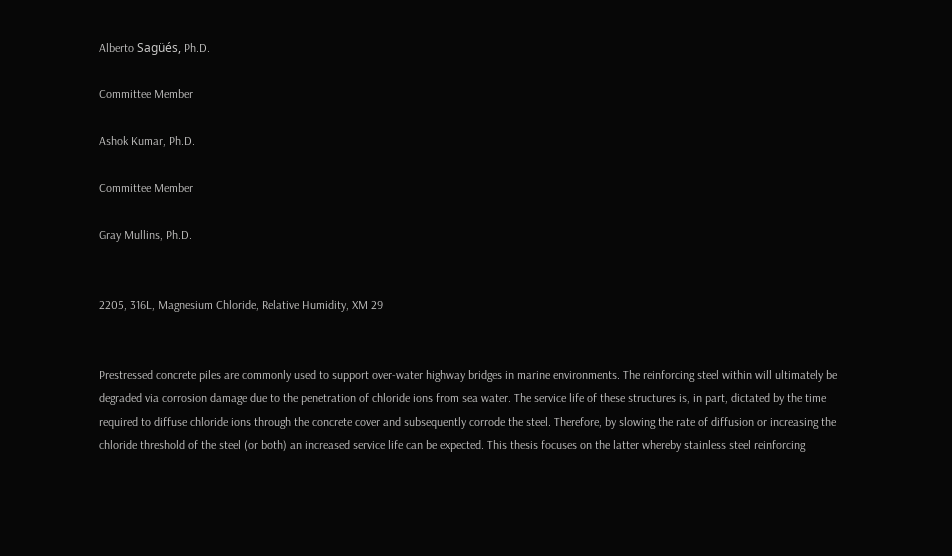Alberto Sagüés, Ph.D.

Committee Member

Ashok Kumar, Ph.D.

Committee Member

Gray Mullins, Ph.D.


2205, 316L, Magnesium Chloride, Relative Humidity, XM 29


Prestressed concrete piles are commonly used to support over-water highway bridges in marine environments. The reinforcing steel within will ultimately be degraded via corrosion damage due to the penetration of chloride ions from sea water. The service life of these structures is, in part, dictated by the time required to diffuse chloride ions through the concrete cover and subsequently corrode the steel. Therefore, by slowing the rate of diffusion or increasing the chloride threshold of the steel (or both) an increased service life can be expected. This thesis focuses on the latter whereby stainless steel reinforcing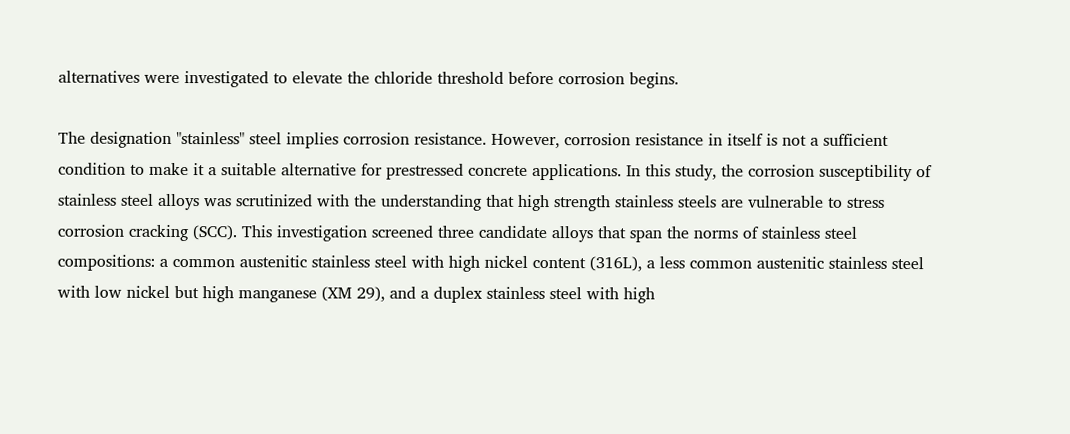alternatives were investigated to elevate the chloride threshold before corrosion begins.

The designation "stainless" steel implies corrosion resistance. However, corrosion resistance in itself is not a sufficient condition to make it a suitable alternative for prestressed concrete applications. In this study, the corrosion susceptibility of stainless steel alloys was scrutinized with the understanding that high strength stainless steels are vulnerable to stress corrosion cracking (SCC). This investigation screened three candidate alloys that span the norms of stainless steel compositions: a common austenitic stainless steel with high nickel content (316L), a less common austenitic stainless steel with low nickel but high manganese (XM 29), and a duplex stainless steel with high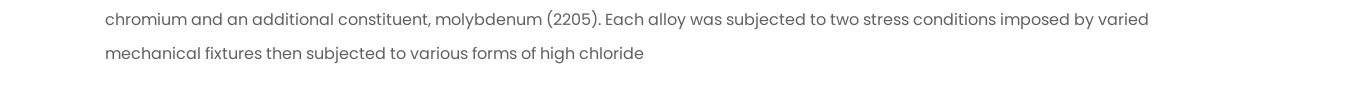chromium and an additional constituent, molybdenum (2205). Each alloy was subjected to two stress conditions imposed by varied mechanical fixtures then subjected to various forms of high chloride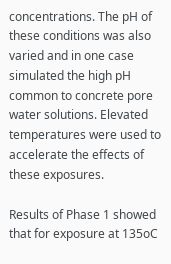concentrations. The pH of these conditions was also varied and in one case simulated the high pH common to concrete pore water solutions. Elevated temperatures were used to accelerate the effects of these exposures.

Results of Phase 1 showed that for exposure at 135oC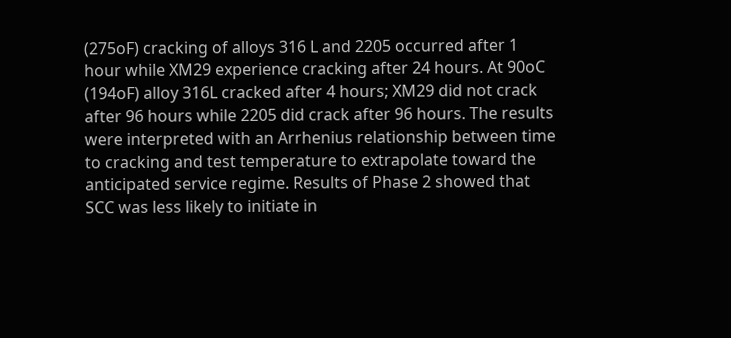(275oF) cracking of alloys 316 L and 2205 occurred after 1 hour while XM29 experience cracking after 24 hours. At 90oC (194oF) alloy 316L cracked after 4 hours; XM29 did not crack after 96 hours while 2205 did crack after 96 hours. The results were interpreted with an Arrhenius relationship between time to cracking and test temperature to extrapolate toward the anticipated service regime. Results of Phase 2 showed that SCC was less likely to initiate in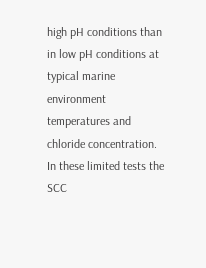high pH conditions than in low pH conditions at typical marine environment temperatures and chloride concentration. In these limited tests the SCC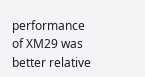performance of XM29 was better relative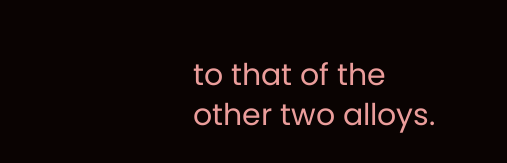to that of the other two alloys.